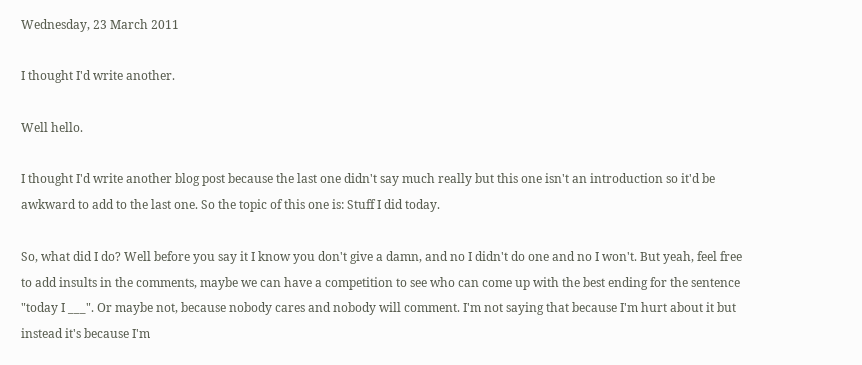Wednesday, 23 March 2011

I thought I'd write another.

Well hello.

I thought I'd write another blog post because the last one didn't say much really but this one isn't an introduction so it'd be awkward to add to the last one. So the topic of this one is: Stuff I did today.

So, what did I do? Well before you say it I know you don't give a damn, and no I didn't do one and no I won't. But yeah, feel free to add insults in the comments, maybe we can have a competition to see who can come up with the best ending for the sentence "today I ___". Or maybe not, because nobody cares and nobody will comment. I'm not saying that because I'm hurt about it but instead it's because I'm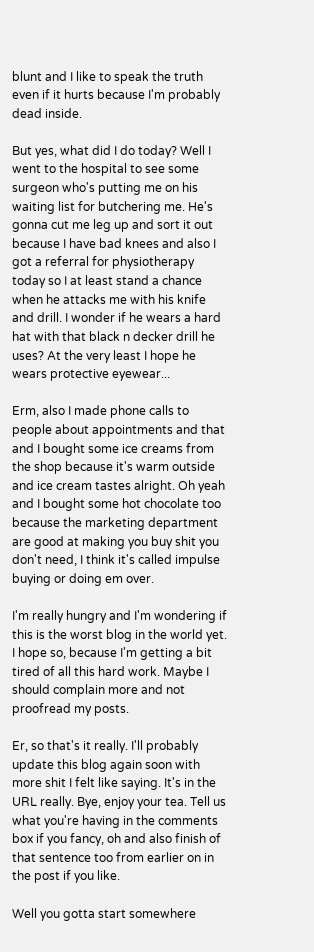blunt and I like to speak the truth even if it hurts because I'm probably dead inside.

But yes, what did I do today? Well I went to the hospital to see some surgeon who's putting me on his waiting list for butchering me. He's gonna cut me leg up and sort it out because I have bad knees and also I got a referral for physiotherapy today so I at least stand a chance when he attacks me with his knife and drill. I wonder if he wears a hard hat with that black n decker drill he uses? At the very least I hope he wears protective eyewear...

Erm, also I made phone calls to people about appointments and that and I bought some ice creams from the shop because it's warm outside and ice cream tastes alright. Oh yeah and I bought some hot chocolate too because the marketing department are good at making you buy shit you don't need, I think it's called impulse buying or doing em over.

I'm really hungry and I'm wondering if this is the worst blog in the world yet. I hope so, because I'm getting a bit tired of all this hard work. Maybe I should complain more and not proofread my posts.

Er, so that's it really. I'll probably update this blog again soon with more shit I felt like saying. It's in the URL really. Bye, enjoy your tea. Tell us what you're having in the comments box if you fancy, oh and also finish of that sentence too from earlier on in the post if you like.

Well you gotta start somewhere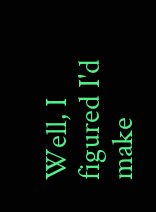Well, I figured I'd make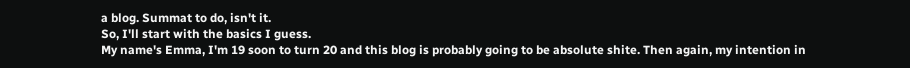a blog. Summat to do, isn't it.
So, I'll start with the basics I guess.
My name's Emma, I'm 19 soon to turn 20 and this blog is probably going to be absolute shite. Then again, my intention in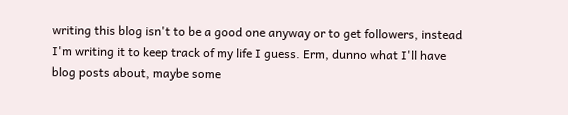writing this blog isn't to be a good one anyway or to get followers, instead I'm writing it to keep track of my life I guess. Erm, dunno what I'll have blog posts about, maybe some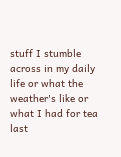stuff I stumble across in my daily life or what the weather's like or what I had for tea last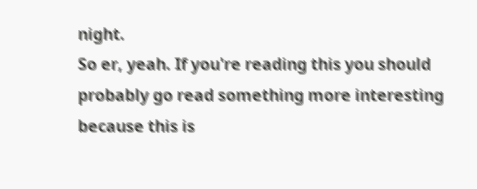night.
So er, yeah. If you're reading this you should probably go read something more interesting because this is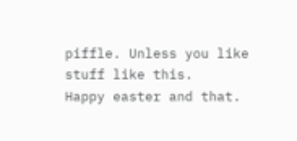piffle. Unless you like stuff like this.
Happy easter and that.